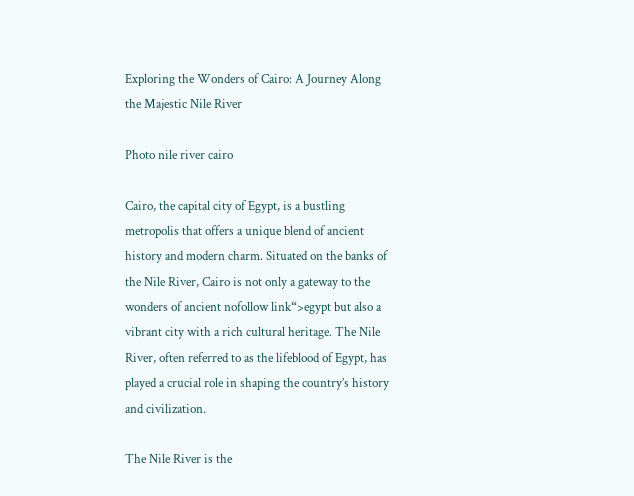Exploring the Wonders of Cairo: A Journey Along the Majestic Nile River

Photo nile river cairo

Cairo, the capital city of Egypt, is a bustling metropolis that offers a unique blend of ancient history and modern charm. Situated on the banks of the Nile River, Cairo is not only a gateway to the wonders of ancient nofollow link“>egypt but also a vibrant city with a rich cultural heritage. The Nile River, often referred to as the lifeblood of Egypt, has played a crucial role in shaping the country’s history and civilization.

The Nile River is the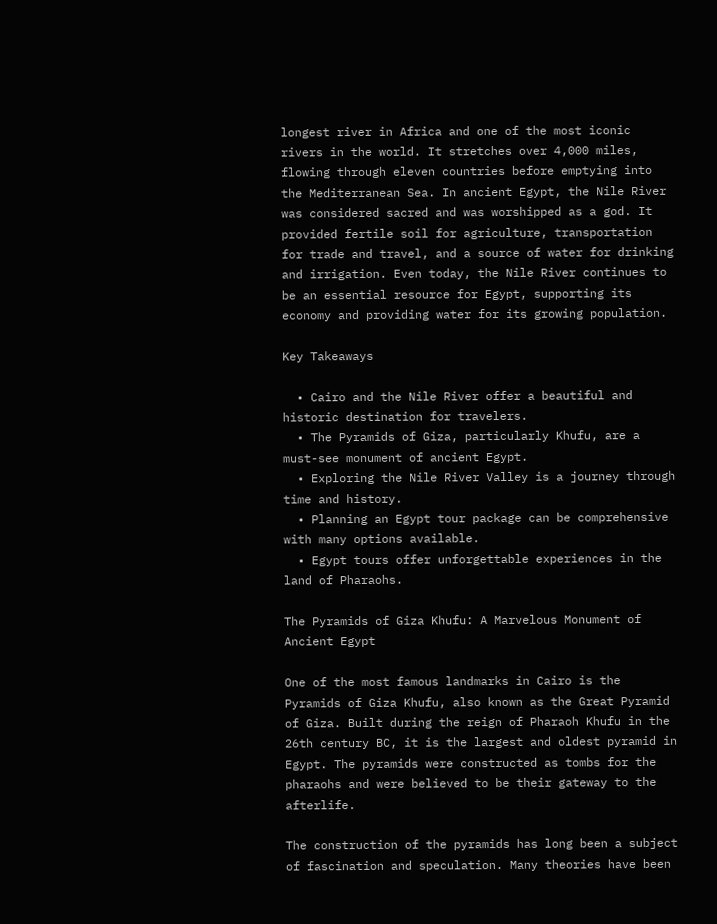longest river in Africa and one of the most iconic rivers in the world. It stretches over 4,000 miles, flowing through eleven countries before emptying into the Mediterranean Sea. In ancient Egypt, the Nile River was considered sacred and was worshipped as a god. It provided fertile soil for agriculture, transportation for trade and travel, and a source of water for drinking and irrigation. Even today, the Nile River continues to be an essential resource for Egypt, supporting its economy and providing water for its growing population.

Key Takeaways

  • Cairo and the Nile River offer a beautiful and historic destination for travelers.
  • The Pyramids of Giza, particularly Khufu, are a must-see monument of ancient Egypt.
  • Exploring the Nile River Valley is a journey through time and history.
  • Planning an Egypt tour package can be comprehensive with many options available.
  • Egypt tours offer unforgettable experiences in the land of Pharaohs.

The Pyramids of Giza Khufu: A Marvelous Monument of Ancient Egypt

One of the most famous landmarks in Cairo is the Pyramids of Giza Khufu, also known as the Great Pyramid of Giza. Built during the reign of Pharaoh Khufu in the 26th century BC, it is the largest and oldest pyramid in Egypt. The pyramids were constructed as tombs for the pharaohs and were believed to be their gateway to the afterlife.

The construction of the pyramids has long been a subject of fascination and speculation. Many theories have been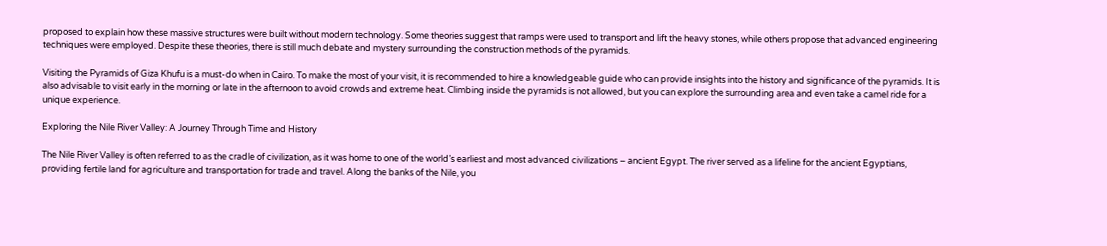proposed to explain how these massive structures were built without modern technology. Some theories suggest that ramps were used to transport and lift the heavy stones, while others propose that advanced engineering techniques were employed. Despite these theories, there is still much debate and mystery surrounding the construction methods of the pyramids.

Visiting the Pyramids of Giza Khufu is a must-do when in Cairo. To make the most of your visit, it is recommended to hire a knowledgeable guide who can provide insights into the history and significance of the pyramids. It is also advisable to visit early in the morning or late in the afternoon to avoid crowds and extreme heat. Climbing inside the pyramids is not allowed, but you can explore the surrounding area and even take a camel ride for a unique experience.

Exploring the Nile River Valley: A Journey Through Time and History

The Nile River Valley is often referred to as the cradle of civilization, as it was home to one of the world’s earliest and most advanced civilizations – ancient Egypt. The river served as a lifeline for the ancient Egyptians, providing fertile land for agriculture and transportation for trade and travel. Along the banks of the Nile, you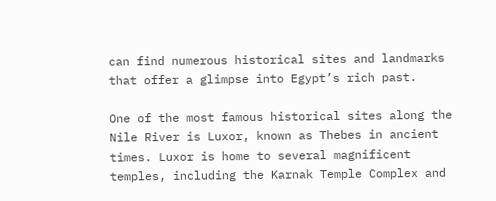can find numerous historical sites and landmarks that offer a glimpse into Egypt’s rich past.

One of the most famous historical sites along the Nile River is Luxor, known as Thebes in ancient times. Luxor is home to several magnificent temples, including the Karnak Temple Complex and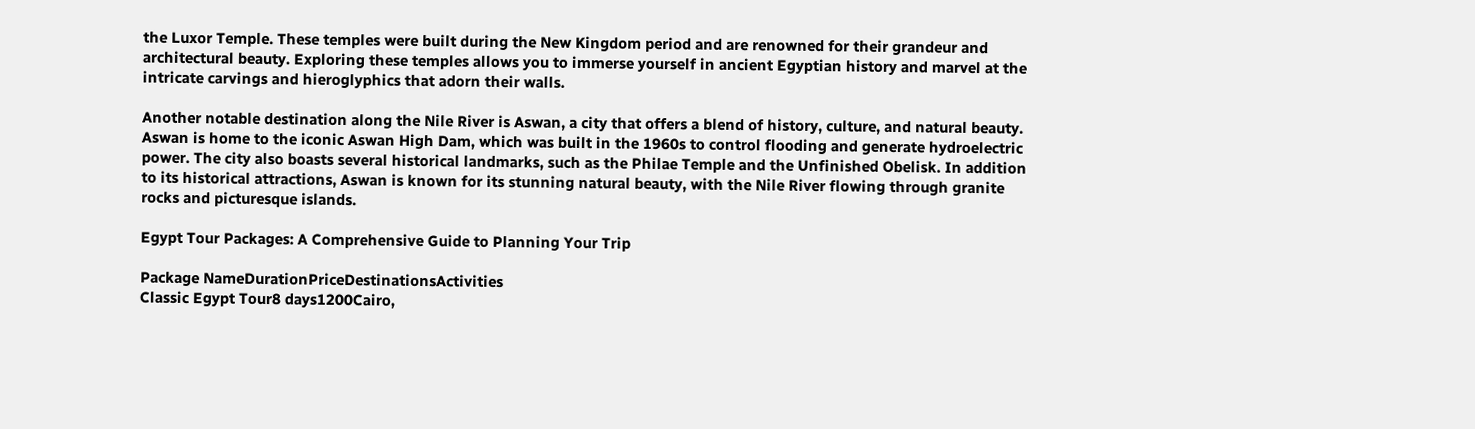the Luxor Temple. These temples were built during the New Kingdom period and are renowned for their grandeur and architectural beauty. Exploring these temples allows you to immerse yourself in ancient Egyptian history and marvel at the intricate carvings and hieroglyphics that adorn their walls.

Another notable destination along the Nile River is Aswan, a city that offers a blend of history, culture, and natural beauty. Aswan is home to the iconic Aswan High Dam, which was built in the 1960s to control flooding and generate hydroelectric power. The city also boasts several historical landmarks, such as the Philae Temple and the Unfinished Obelisk. In addition to its historical attractions, Aswan is known for its stunning natural beauty, with the Nile River flowing through granite rocks and picturesque islands.

Egypt Tour Packages: A Comprehensive Guide to Planning Your Trip

Package NameDurationPriceDestinationsActivities
Classic Egypt Tour8 days1200Cairo,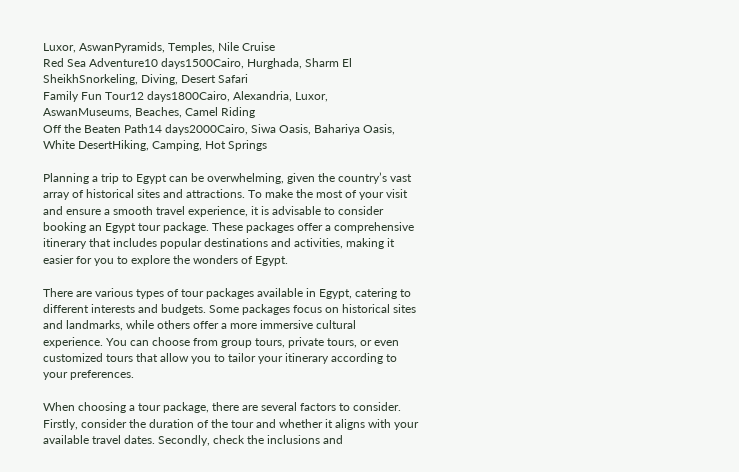Luxor, AswanPyramids, Temples, Nile Cruise
Red Sea Adventure10 days1500Cairo, Hurghada, Sharm El SheikhSnorkeling, Diving, Desert Safari
Family Fun Tour12 days1800Cairo, Alexandria, Luxor, AswanMuseums, Beaches, Camel Riding
Off the Beaten Path14 days2000Cairo, Siwa Oasis, Bahariya Oasis, White DesertHiking, Camping, Hot Springs

Planning a trip to Egypt can be overwhelming, given the country’s vast array of historical sites and attractions. To make the most of your visit and ensure a smooth travel experience, it is advisable to consider booking an Egypt tour package. These packages offer a comprehensive itinerary that includes popular destinations and activities, making it easier for you to explore the wonders of Egypt.

There are various types of tour packages available in Egypt, catering to different interests and budgets. Some packages focus on historical sites and landmarks, while others offer a more immersive cultural experience. You can choose from group tours, private tours, or even customized tours that allow you to tailor your itinerary according to your preferences.

When choosing a tour package, there are several factors to consider. Firstly, consider the duration of the tour and whether it aligns with your available travel dates. Secondly, check the inclusions and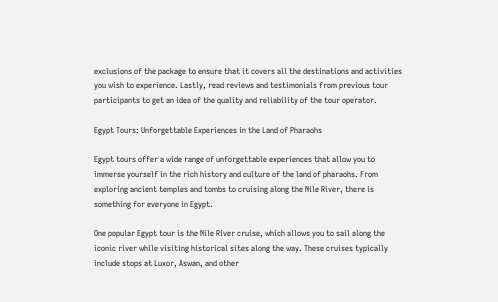exclusions of the package to ensure that it covers all the destinations and activities you wish to experience. Lastly, read reviews and testimonials from previous tour participants to get an idea of the quality and reliability of the tour operator.

Egypt Tours: Unforgettable Experiences in the Land of Pharaohs

Egypt tours offer a wide range of unforgettable experiences that allow you to immerse yourself in the rich history and culture of the land of pharaohs. From exploring ancient temples and tombs to cruising along the Nile River, there is something for everyone in Egypt.

One popular Egypt tour is the Nile River cruise, which allows you to sail along the iconic river while visiting historical sites along the way. These cruises typically include stops at Luxor, Aswan, and other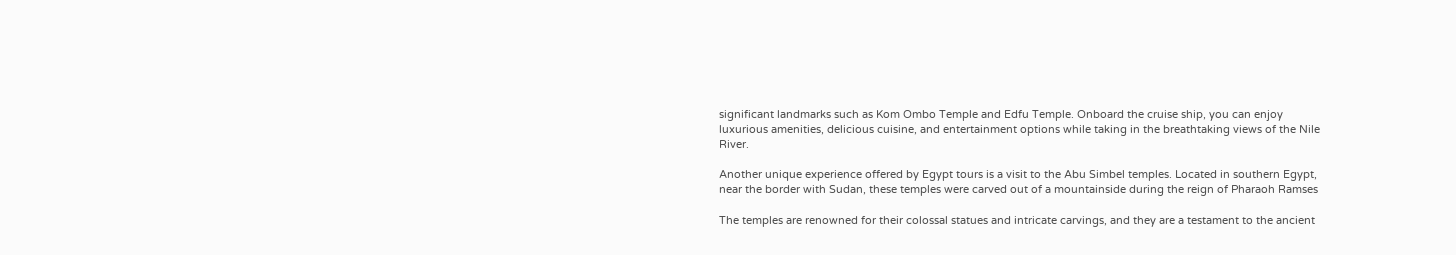significant landmarks such as Kom Ombo Temple and Edfu Temple. Onboard the cruise ship, you can enjoy luxurious amenities, delicious cuisine, and entertainment options while taking in the breathtaking views of the Nile River.

Another unique experience offered by Egypt tours is a visit to the Abu Simbel temples. Located in southern Egypt, near the border with Sudan, these temples were carved out of a mountainside during the reign of Pharaoh Ramses

The temples are renowned for their colossal statues and intricate carvings, and they are a testament to the ancient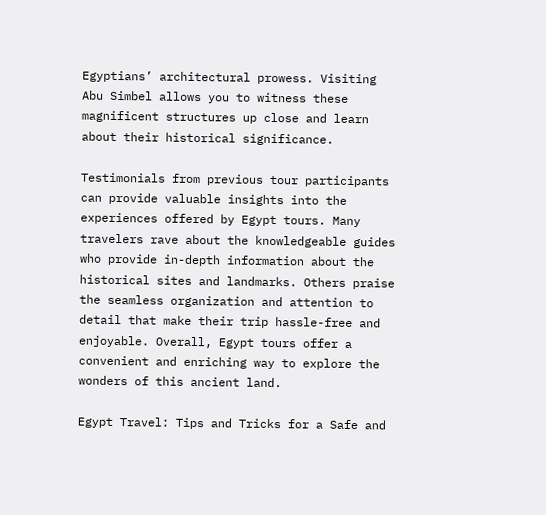Egyptians’ architectural prowess. Visiting Abu Simbel allows you to witness these magnificent structures up close and learn about their historical significance.

Testimonials from previous tour participants can provide valuable insights into the experiences offered by Egypt tours. Many travelers rave about the knowledgeable guides who provide in-depth information about the historical sites and landmarks. Others praise the seamless organization and attention to detail that make their trip hassle-free and enjoyable. Overall, Egypt tours offer a convenient and enriching way to explore the wonders of this ancient land.

Egypt Travel: Tips and Tricks for a Safe and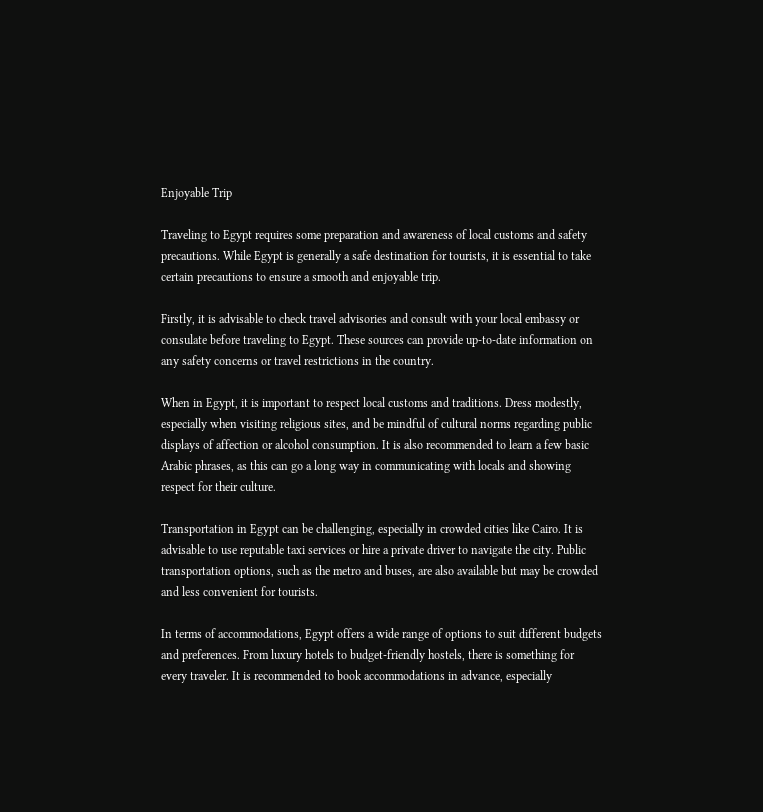Enjoyable Trip

Traveling to Egypt requires some preparation and awareness of local customs and safety precautions. While Egypt is generally a safe destination for tourists, it is essential to take certain precautions to ensure a smooth and enjoyable trip.

Firstly, it is advisable to check travel advisories and consult with your local embassy or consulate before traveling to Egypt. These sources can provide up-to-date information on any safety concerns or travel restrictions in the country.

When in Egypt, it is important to respect local customs and traditions. Dress modestly, especially when visiting religious sites, and be mindful of cultural norms regarding public displays of affection or alcohol consumption. It is also recommended to learn a few basic Arabic phrases, as this can go a long way in communicating with locals and showing respect for their culture.

Transportation in Egypt can be challenging, especially in crowded cities like Cairo. It is advisable to use reputable taxi services or hire a private driver to navigate the city. Public transportation options, such as the metro and buses, are also available but may be crowded and less convenient for tourists.

In terms of accommodations, Egypt offers a wide range of options to suit different budgets and preferences. From luxury hotels to budget-friendly hostels, there is something for every traveler. It is recommended to book accommodations in advance, especially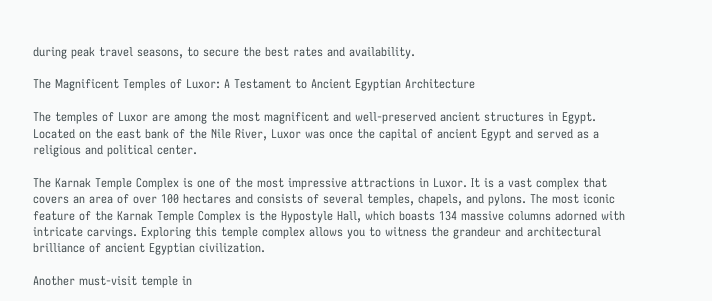during peak travel seasons, to secure the best rates and availability.

The Magnificent Temples of Luxor: A Testament to Ancient Egyptian Architecture

The temples of Luxor are among the most magnificent and well-preserved ancient structures in Egypt. Located on the east bank of the Nile River, Luxor was once the capital of ancient Egypt and served as a religious and political center.

The Karnak Temple Complex is one of the most impressive attractions in Luxor. It is a vast complex that covers an area of over 100 hectares and consists of several temples, chapels, and pylons. The most iconic feature of the Karnak Temple Complex is the Hypostyle Hall, which boasts 134 massive columns adorned with intricate carvings. Exploring this temple complex allows you to witness the grandeur and architectural brilliance of ancient Egyptian civilization.

Another must-visit temple in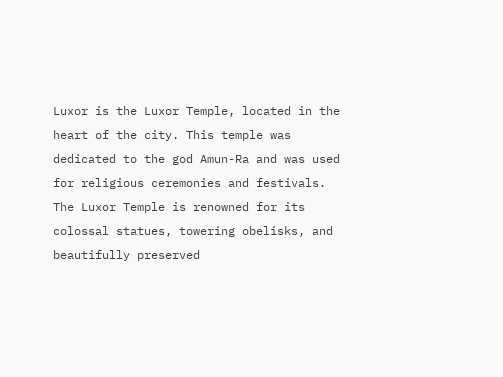Luxor is the Luxor Temple, located in the heart of the city. This temple was dedicated to the god Amun-Ra and was used for religious ceremonies and festivals. The Luxor Temple is renowned for its colossal statues, towering obelisks, and beautifully preserved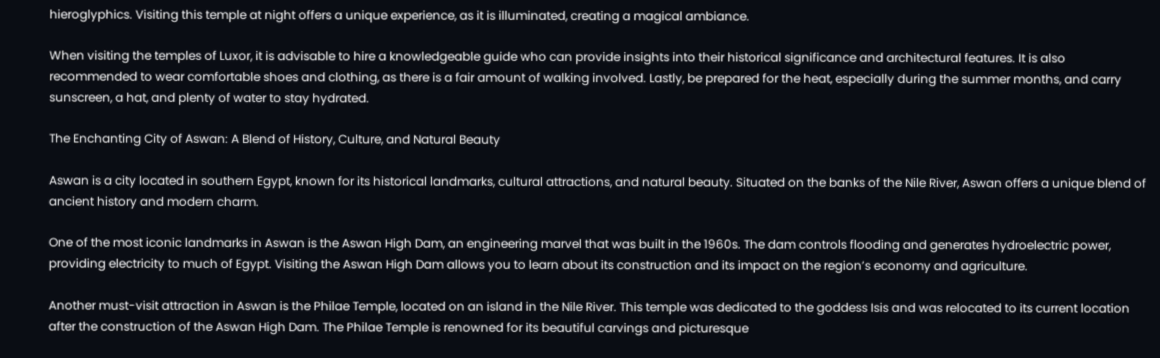hieroglyphics. Visiting this temple at night offers a unique experience, as it is illuminated, creating a magical ambiance.

When visiting the temples of Luxor, it is advisable to hire a knowledgeable guide who can provide insights into their historical significance and architectural features. It is also recommended to wear comfortable shoes and clothing, as there is a fair amount of walking involved. Lastly, be prepared for the heat, especially during the summer months, and carry sunscreen, a hat, and plenty of water to stay hydrated.

The Enchanting City of Aswan: A Blend of History, Culture, and Natural Beauty

Aswan is a city located in southern Egypt, known for its historical landmarks, cultural attractions, and natural beauty. Situated on the banks of the Nile River, Aswan offers a unique blend of ancient history and modern charm.

One of the most iconic landmarks in Aswan is the Aswan High Dam, an engineering marvel that was built in the 1960s. The dam controls flooding and generates hydroelectric power, providing electricity to much of Egypt. Visiting the Aswan High Dam allows you to learn about its construction and its impact on the region’s economy and agriculture.

Another must-visit attraction in Aswan is the Philae Temple, located on an island in the Nile River. This temple was dedicated to the goddess Isis and was relocated to its current location after the construction of the Aswan High Dam. The Philae Temple is renowned for its beautiful carvings and picturesque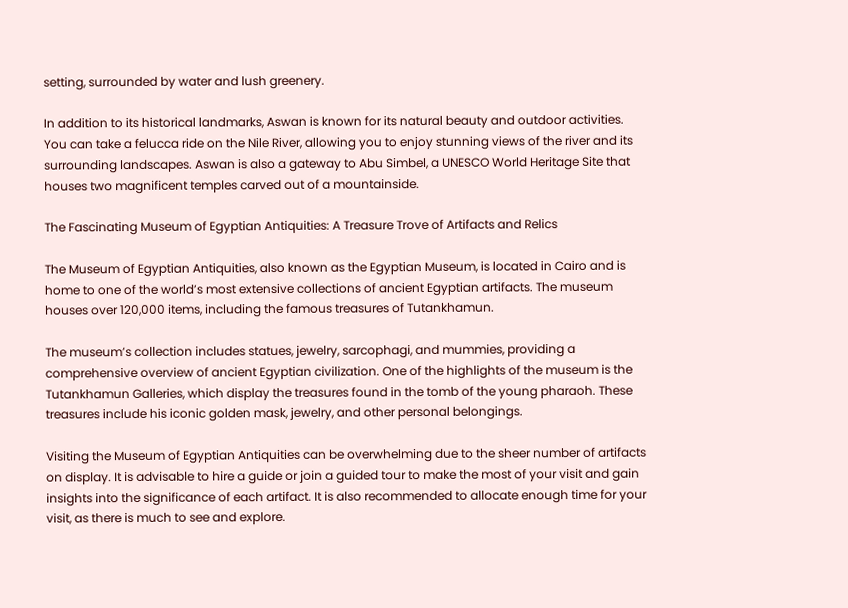setting, surrounded by water and lush greenery.

In addition to its historical landmarks, Aswan is known for its natural beauty and outdoor activities. You can take a felucca ride on the Nile River, allowing you to enjoy stunning views of the river and its surrounding landscapes. Aswan is also a gateway to Abu Simbel, a UNESCO World Heritage Site that houses two magnificent temples carved out of a mountainside.

The Fascinating Museum of Egyptian Antiquities: A Treasure Trove of Artifacts and Relics

The Museum of Egyptian Antiquities, also known as the Egyptian Museum, is located in Cairo and is home to one of the world’s most extensive collections of ancient Egyptian artifacts. The museum houses over 120,000 items, including the famous treasures of Tutankhamun.

The museum’s collection includes statues, jewelry, sarcophagi, and mummies, providing a comprehensive overview of ancient Egyptian civilization. One of the highlights of the museum is the Tutankhamun Galleries, which display the treasures found in the tomb of the young pharaoh. These treasures include his iconic golden mask, jewelry, and other personal belongings.

Visiting the Museum of Egyptian Antiquities can be overwhelming due to the sheer number of artifacts on display. It is advisable to hire a guide or join a guided tour to make the most of your visit and gain insights into the significance of each artifact. It is also recommended to allocate enough time for your visit, as there is much to see and explore.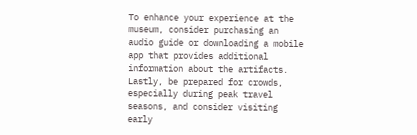To enhance your experience at the museum, consider purchasing an audio guide or downloading a mobile app that provides additional information about the artifacts. Lastly, be prepared for crowds, especially during peak travel seasons, and consider visiting early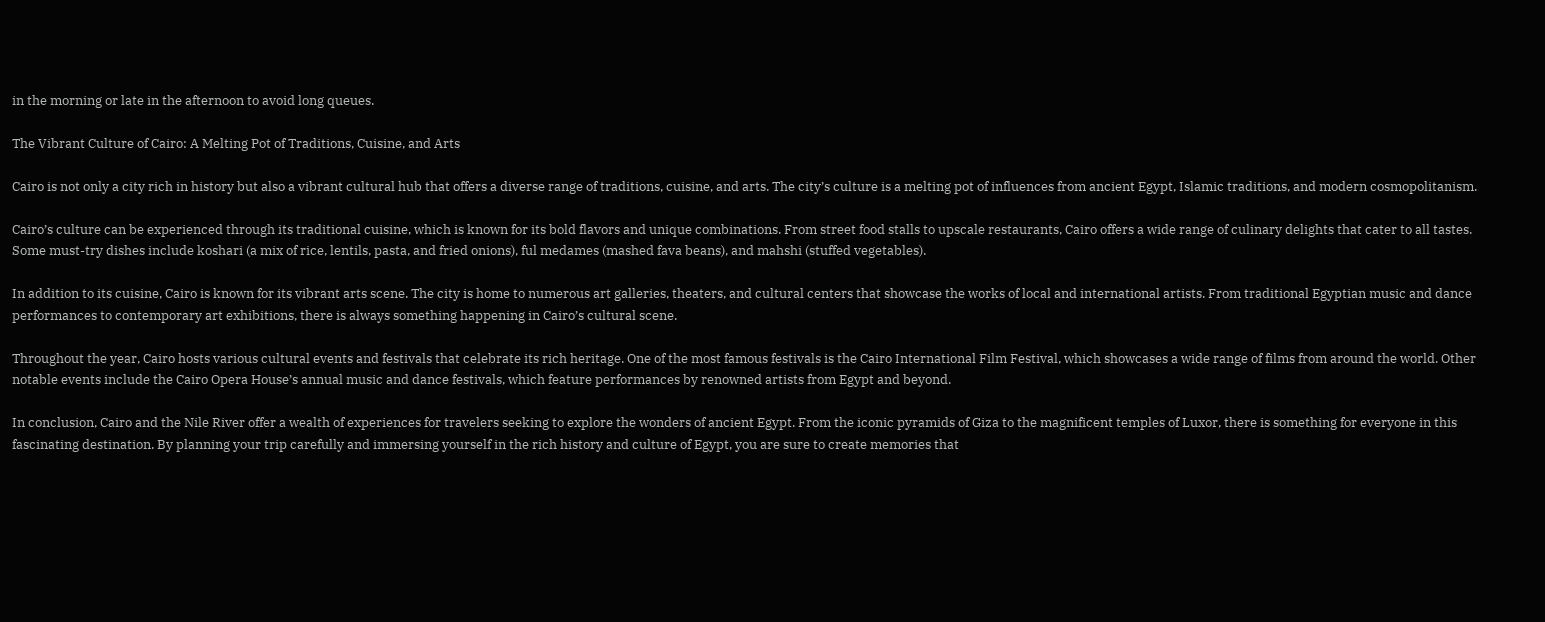in the morning or late in the afternoon to avoid long queues.

The Vibrant Culture of Cairo: A Melting Pot of Traditions, Cuisine, and Arts

Cairo is not only a city rich in history but also a vibrant cultural hub that offers a diverse range of traditions, cuisine, and arts. The city’s culture is a melting pot of influences from ancient Egypt, Islamic traditions, and modern cosmopolitanism.

Cairo’s culture can be experienced through its traditional cuisine, which is known for its bold flavors and unique combinations. From street food stalls to upscale restaurants, Cairo offers a wide range of culinary delights that cater to all tastes. Some must-try dishes include koshari (a mix of rice, lentils, pasta, and fried onions), ful medames (mashed fava beans), and mahshi (stuffed vegetables).

In addition to its cuisine, Cairo is known for its vibrant arts scene. The city is home to numerous art galleries, theaters, and cultural centers that showcase the works of local and international artists. From traditional Egyptian music and dance performances to contemporary art exhibitions, there is always something happening in Cairo’s cultural scene.

Throughout the year, Cairo hosts various cultural events and festivals that celebrate its rich heritage. One of the most famous festivals is the Cairo International Film Festival, which showcases a wide range of films from around the world. Other notable events include the Cairo Opera House’s annual music and dance festivals, which feature performances by renowned artists from Egypt and beyond.

In conclusion, Cairo and the Nile River offer a wealth of experiences for travelers seeking to explore the wonders of ancient Egypt. From the iconic pyramids of Giza to the magnificent temples of Luxor, there is something for everyone in this fascinating destination. By planning your trip carefully and immersing yourself in the rich history and culture of Egypt, you are sure to create memories that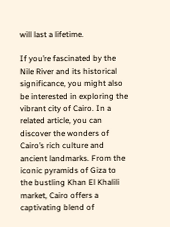will last a lifetime.

If you’re fascinated by the Nile River and its historical significance, you might also be interested in exploring the vibrant city of Cairo. In a related article, you can discover the wonders of Cairo’s rich culture and ancient landmarks. From the iconic pyramids of Giza to the bustling Khan El Khalili market, Cairo offers a captivating blend of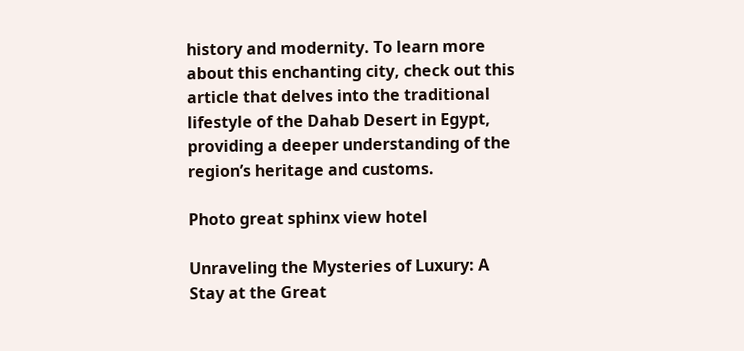history and modernity. To learn more about this enchanting city, check out this article that delves into the traditional lifestyle of the Dahab Desert in Egypt, providing a deeper understanding of the region’s heritage and customs.

Photo great sphinx view hotel

Unraveling the Mysteries of Luxury: A Stay at the Great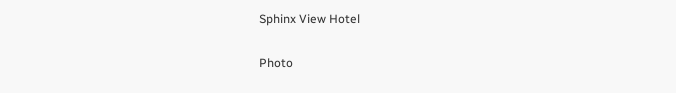Sphinx View Hotel

Photo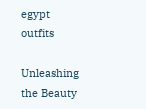egypt outfits

Unleashing the Beauty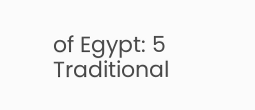of Egypt: 5 Traditional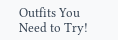Outfits You Need to Try!